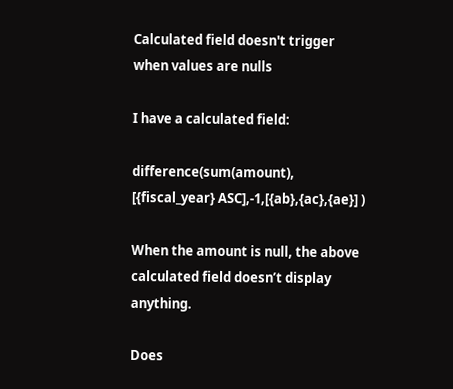Calculated field doesn't trigger when values are nulls

I have a calculated field:

difference(sum(amount), [{fiscal_year} ASC],-1,[{ab},{ac},{ae}] )

When the amount is null, the above calculated field doesn’t display anything.

Does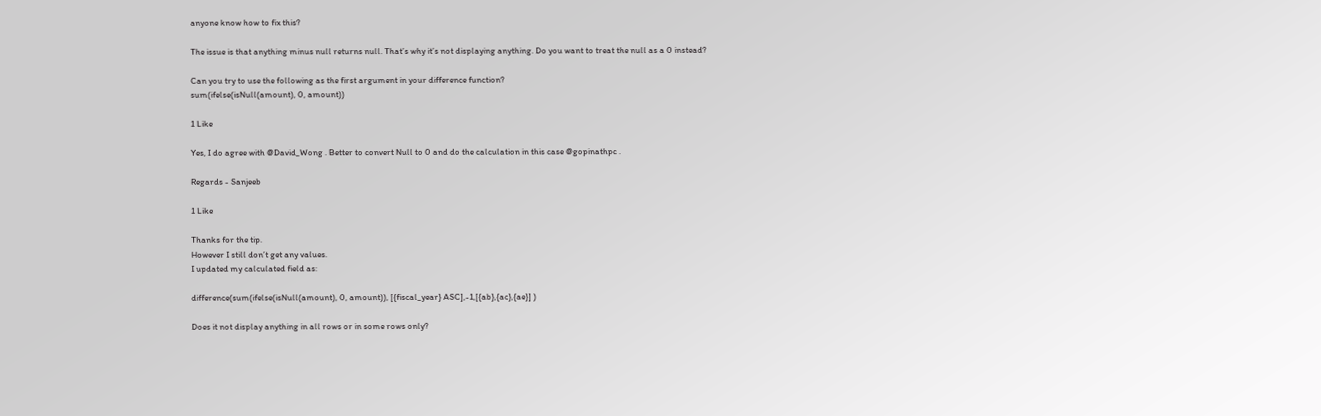anyone know how to fix this?

The issue is that anything minus null returns null. That’s why it’s not displaying anything. Do you want to treat the null as a 0 instead?

Can you try to use the following as the first argument in your difference function?
sum(ifelse(isNull(amount), 0, amount))

1 Like

Yes, I do agree with @David_Wong . Better to convert Null to 0 and do the calculation in this case @gopinathpc .

Regards - Sanjeeb

1 Like

Thanks for the tip.
However I still don’t get any values.
I updated my calculated field as:

difference(sum(ifelse(isNull(amount), 0, amount)), [{fiscal_year} ASC],-1,[{ab},{ac},{ae}] )

Does it not display anything in all rows or in some rows only?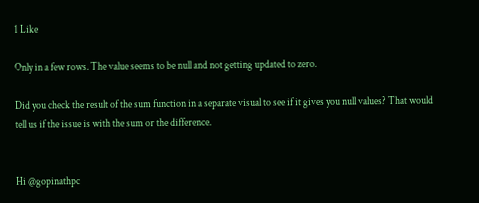1 Like

Only in a few rows. The value seems to be null and not getting updated to zero.

Did you check the result of the sum function in a separate visual to see if it gives you null values? That would tell us if the issue is with the sum or the difference.


Hi @gopinathpc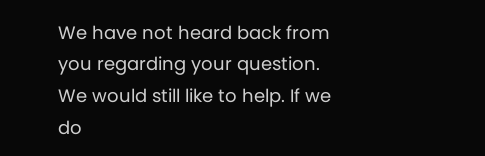We have not heard back from you regarding your question. We would still like to help. If we do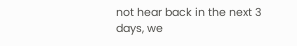not hear back in the next 3 days, we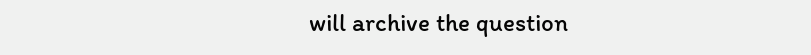will archive the question